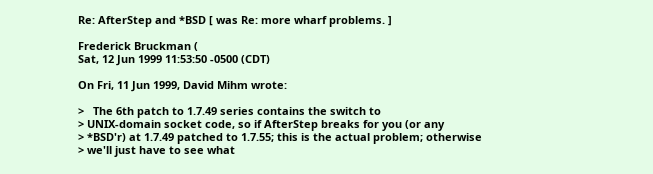Re: AfterStep and *BSD [ was Re: more wharf problems. ]

Frederick Bruckman (
Sat, 12 Jun 1999 11:53:50 -0500 (CDT)

On Fri, 11 Jun 1999, David Mihm wrote:

>   The 6th patch to 1.7.49 series contains the switch to
> UNIX-domain socket code, so if AfterStep breaks for you (or any
> *BSD'r) at 1.7.49 patched to 1.7.55; this is the actual problem; otherwise
> we'll just have to see what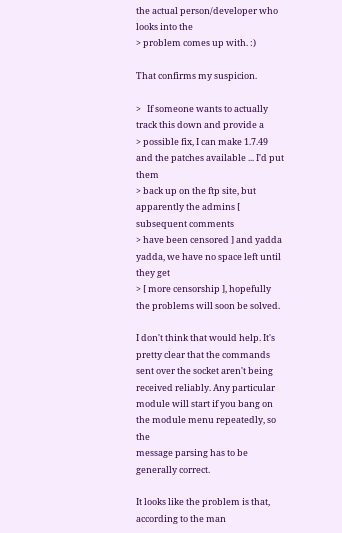the actual person/developer who looks into the
> problem comes up with. :)

That confirms my suspicion.

>   If someone wants to actually track this down and provide a
> possible fix, I can make 1.7.49 and the patches available ... I'd put them
> back up on the ftp site, but apparently the admins [ subsequent comments
> have been censored ] and yadda yadda, we have no space left until they get
> [ more censorship ], hopefully the problems will soon be solved.

I don't think that would help. It's pretty clear that the commands
sent over the socket aren't being received reliably. Any particular
module will start if you bang on the module menu repeatedly, so the
message parsing has to be generally correct.

It looks like the problem is that, according to the man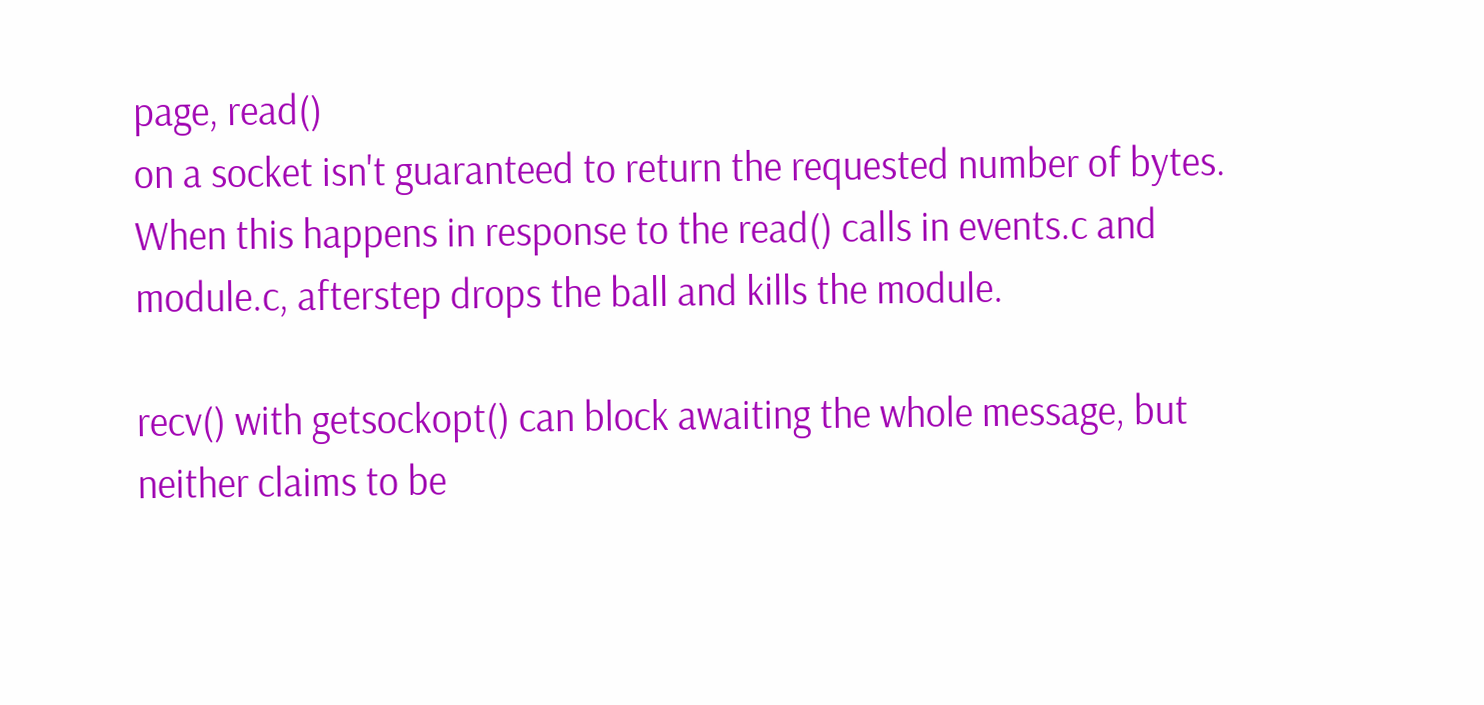page, read()
on a socket isn't guaranteed to return the requested number of bytes.
When this happens in response to the read() calls in events.c and
module.c, afterstep drops the ball and kills the module.

recv() with getsockopt() can block awaiting the whole message, but
neither claims to be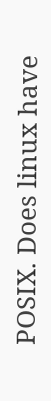POSIX. Does linux have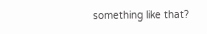something like that?